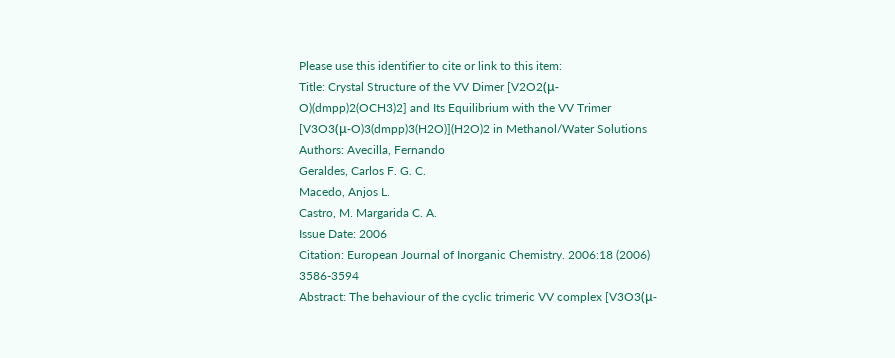Please use this identifier to cite or link to this item:
Title: Crystal Structure of the VV Dimer [V2O2(μ-O)(dmpp)2(OCH3)2] and Its Equilibrium with the VV Trimer [V3O3(μ-O)3(dmpp)3(H2O)](H2O)2 in Methanol/Water Solutions
Authors: Avecilla, Fernando
Geraldes, Carlos F. G. C.
Macedo, Anjos L.
Castro, M. Margarida C. A.
Issue Date: 2006
Citation: European Journal of Inorganic Chemistry. 2006:18 (2006) 3586-3594
Abstract: The behaviour of the cyclic trimeric VV complex [V3O3(μ-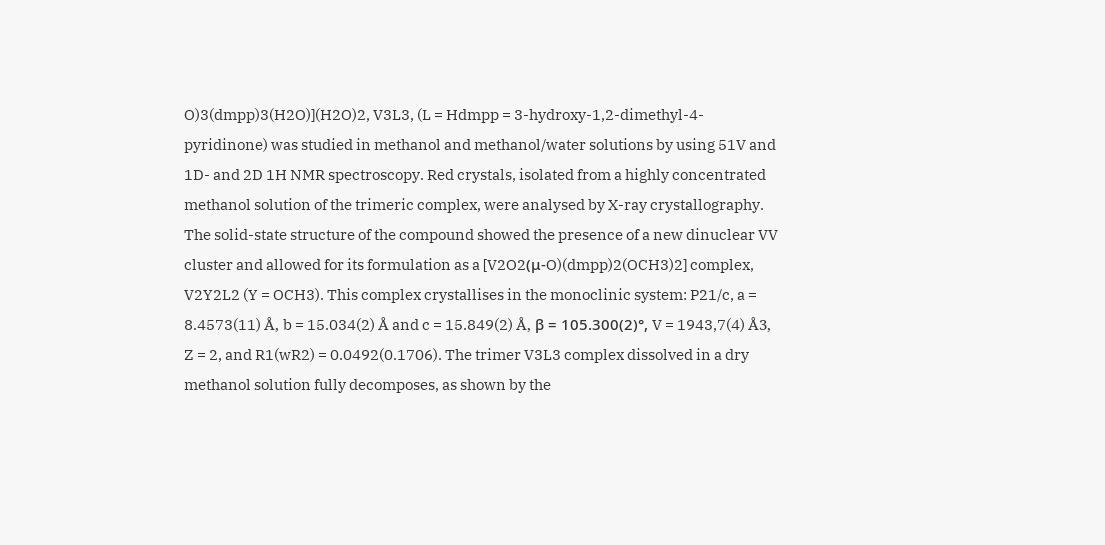O)3(dmpp)3(H2O)](H2O)2, V3L3, (L = Hdmpp = 3-hydroxy-1,2-dimethyl-4-pyridinone) was studied in methanol and methanol/water solutions by using 51V and 1D- and 2D 1H NMR spectroscopy. Red crystals, isolated from a highly concentrated methanol solution of the trimeric complex, were analysed by X-ray crystallography. The solid-state structure of the compound showed the presence of a new dinuclear VV cluster and allowed for its formulation as a [V2O2(μ-O)(dmpp)2(OCH3)2] complex, V2Y2L2 (Y = OCH3). This complex crystallises in the monoclinic system: P21/c, a = 8.4573(11) Å, b = 15.034(2) Å and c = 15.849(2) Å, β = 105.300(2)°, V = 1943,7(4) Å3, Z = 2, and R1(wR2) = 0.0492(0.1706). The trimer V3L3 complex dissolved in a dry methanol solution fully decomposes, as shown by the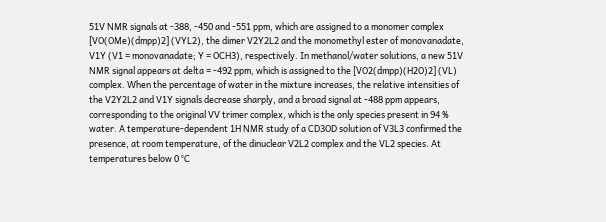51V NMR signals at -388, -450 and -551 ppm, which are assigned to a monomer complex [VO(OMe)(dmpp)2] (VYL2), the dimer V2Y2L2 and the monomethyl ester of monovanadate, V1Y (V1 = monovanadate; Y = OCH3), respectively. In methanol/water solutions, a new 51V NMR signal appears at delta = -492 ppm, which is assigned to the [VO2(dmpp)(H2O)2] (VL) complex. When the percentage of water in the mixture increases, the relative intensities of the V2Y2L2 and V1Y signals decrease sharply, and a broad signal at -488 ppm appears, corresponding to the original VV trimer complex, which is the only species present in 94 % water. A temperature-dependent 1H NMR study of a CD3OD solution of V3L3 confirmed the presence, at room temperature, of the dinuclear V2L2 complex and the VL2 species. At temperatures below 0 °C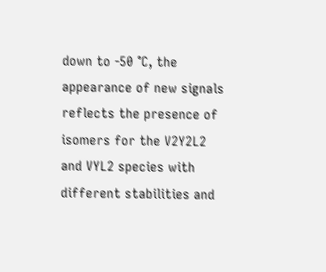down to -50 °C, the appearance of new signals reflects the presence of isomers for the V2Y2L2 and VYL2 species with different stabilities and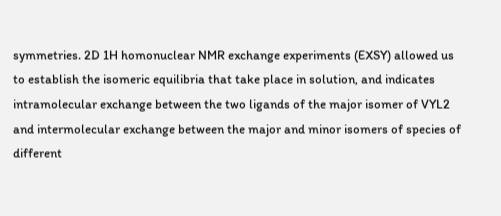symmetries. 2D 1H homonuclear NMR exchange experiments (EXSY) allowed us to establish the isomeric equilibria that take place in solution, and indicates intramolecular exchange between the two ligands of the major isomer of VYL2 and intermolecular exchange between the major and minor isomers of species of different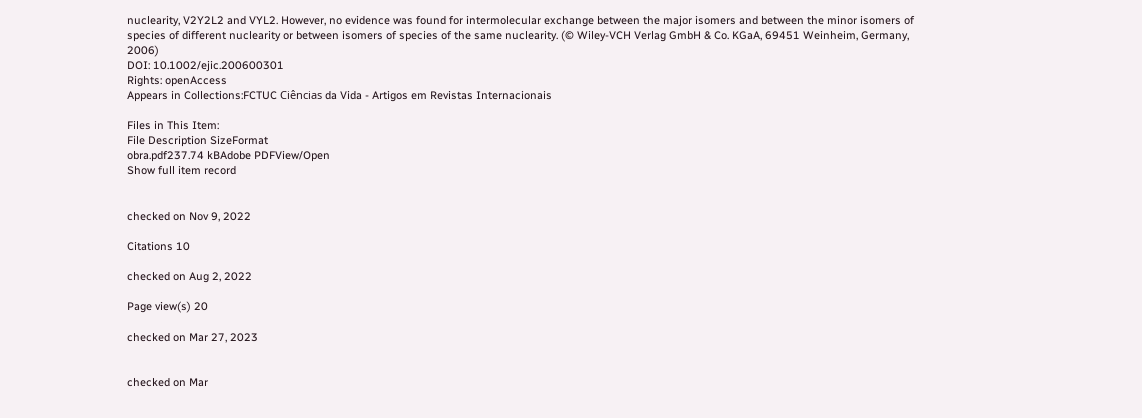nuclearity, V2Y2L2 and VYL2. However, no evidence was found for intermolecular exchange between the major isomers and between the minor isomers of species of different nuclearity or between isomers of species of the same nuclearity. (© Wiley-VCH Verlag GmbH & Co. KGaA, 69451 Weinheim, Germany, 2006)
DOI: 10.1002/ejic.200600301
Rights: openAccess
Appears in Collections:FCTUC Ciências da Vida - Artigos em Revistas Internacionais

Files in This Item:
File Description SizeFormat
obra.pdf237.74 kBAdobe PDFView/Open
Show full item record


checked on Nov 9, 2022

Citations 10

checked on Aug 2, 2022

Page view(s) 20

checked on Mar 27, 2023


checked on Mar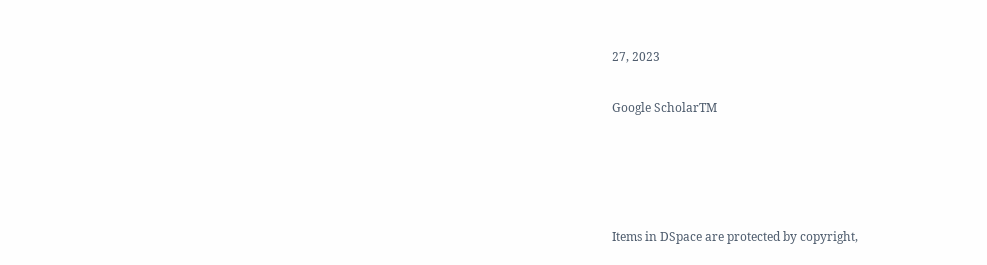27, 2023

Google ScholarTM




Items in DSpace are protected by copyright,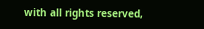with all rights reserved,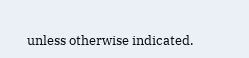unless otherwise indicated.